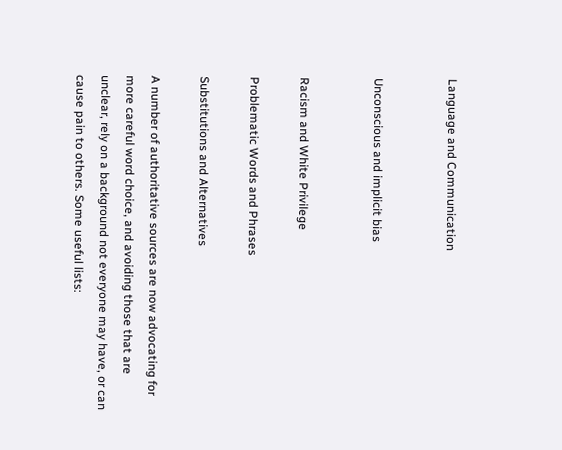Language and Communication


Unconscious and implicit bias


Racism and White Privilege

Problematic Words and Phrases

Substitutions and Alternatives

A number of authoritative sources are now advocating for more careful word choice, and avoiding those that are unclear, rely on a background not everyone may have, or can cause pain to others. Some useful lists: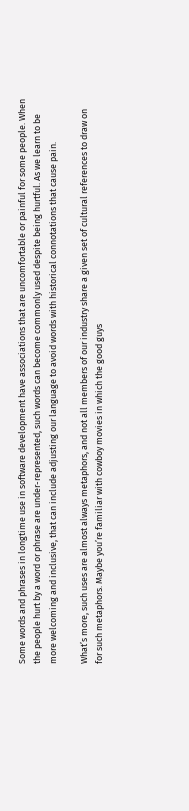Some words and phrases in longtime use in software development have associations that are uncomfortable or painful for some people. When the people hurt by a word or phrase are under-represented, such words can become commonly used despite being hurtful. As we learn to be more welcoming and inclusive, that can include adjusting our language to avoid words with historical connotations that cause pain.

What’s more, such uses are almost always metaphors, and not all members of our industry share a given set of cultural references to draw on for such metaphors. Maybe you’re familiar with cowboy movies in which the good guys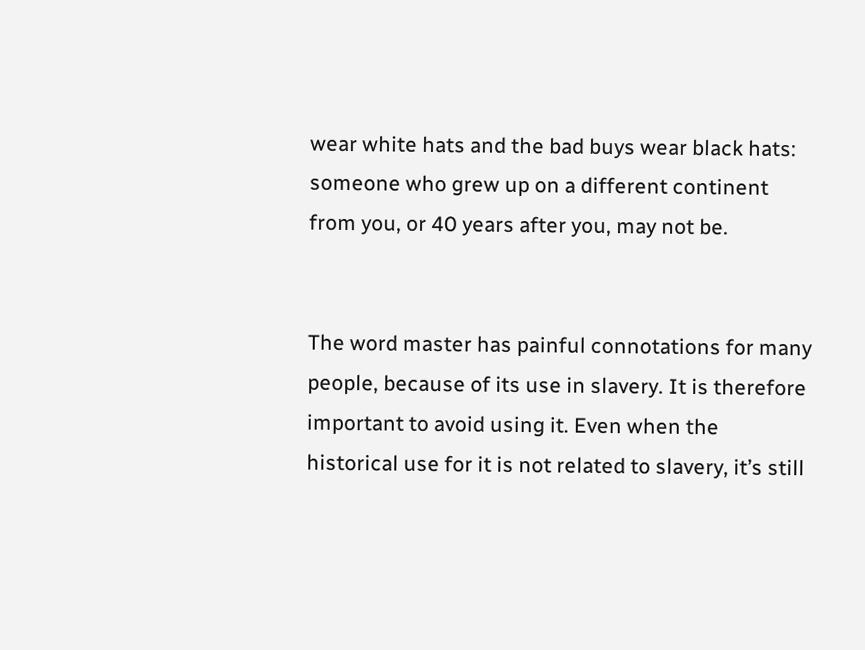wear white hats and the bad buys wear black hats: someone who grew up on a different continent from you, or 40 years after you, may not be.


The word master has painful connotations for many people, because of its use in slavery. It is therefore important to avoid using it. Even when the historical use for it is not related to slavery, it’s still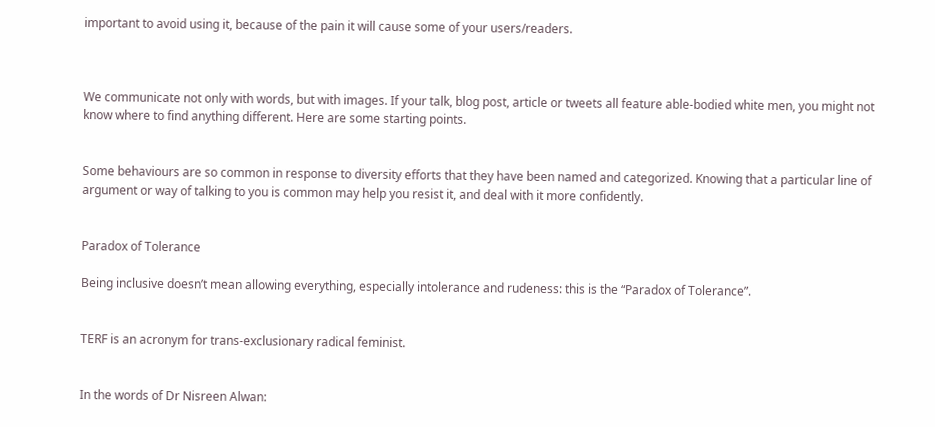important to avoid using it, because of the pain it will cause some of your users/readers.



We communicate not only with words, but with images. If your talk, blog post, article or tweets all feature able-bodied white men, you might not know where to find anything different. Here are some starting points.


Some behaviours are so common in response to diversity efforts that they have been named and categorized. Knowing that a particular line of argument or way of talking to you is common may help you resist it, and deal with it more confidently.


Paradox of Tolerance

Being inclusive doesn’t mean allowing everything, especially intolerance and rudeness: this is the “Paradox of Tolerance”.


TERF is an acronym for trans-exclusionary radical feminist.


In the words of Dr Nisreen Alwan: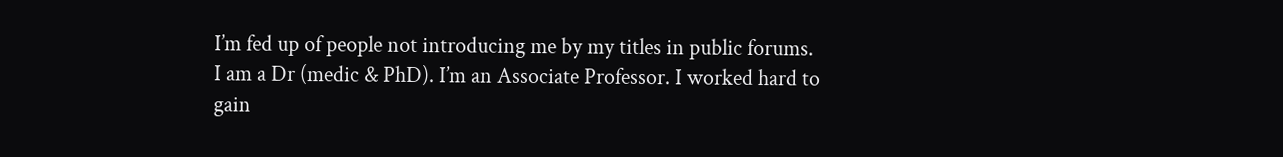I’m fed up of people not introducing me by my titles in public forums. I am a Dr (medic & PhD). I’m an Associate Professor. I worked hard to gain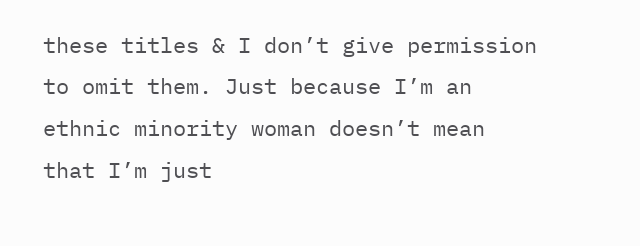these titles & I don’t give permission to omit them. Just because I’m an ethnic minority woman doesn’t mean that I’m just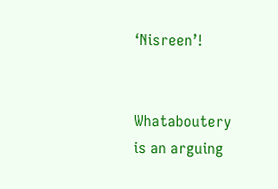‘Nisreen’!


Whataboutery is an arguing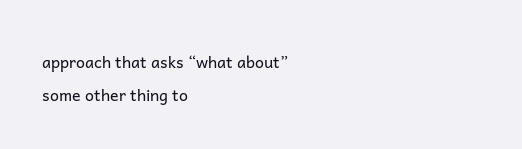approach that asks “what about” some other thing to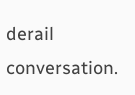derail conversation.